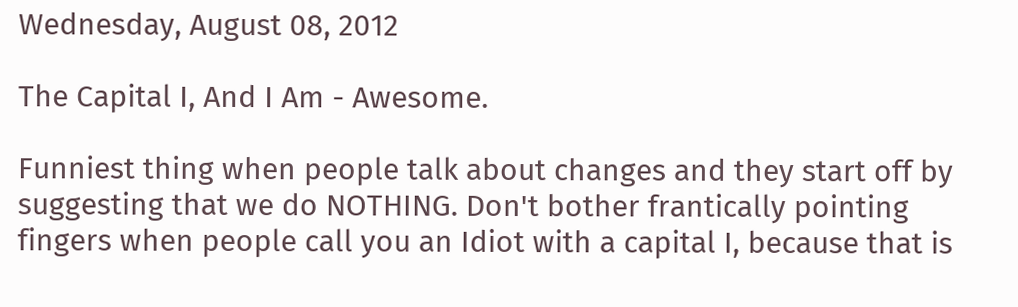Wednesday, August 08, 2012

The Capital I, And I Am - Awesome.

Funniest thing when people talk about changes and they start off by suggesting that we do NOTHING. Don't bother frantically pointing fingers when people call you an Idiot with a capital I, because that is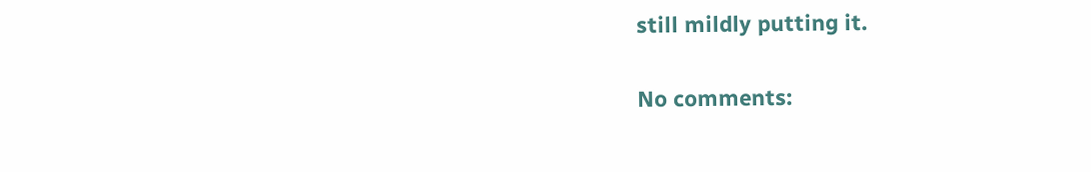still mildly putting it.

No comments: